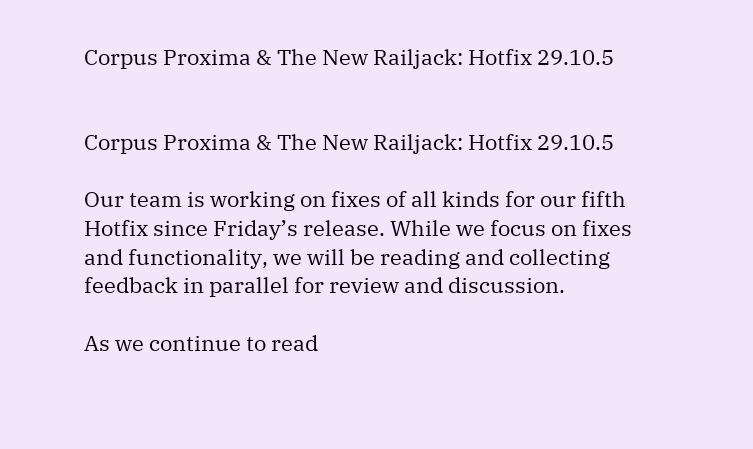Corpus Proxima & The New Railjack: Hotfix 29.10.5


Corpus Proxima & The New Railjack: Hotfix 29.10.5

Our team is working on fixes of all kinds for our fifth Hotfix since Friday’s release. While we focus on fixes and functionality, we will be reading and collecting feedback in parallel for review and discussion.

As we continue to read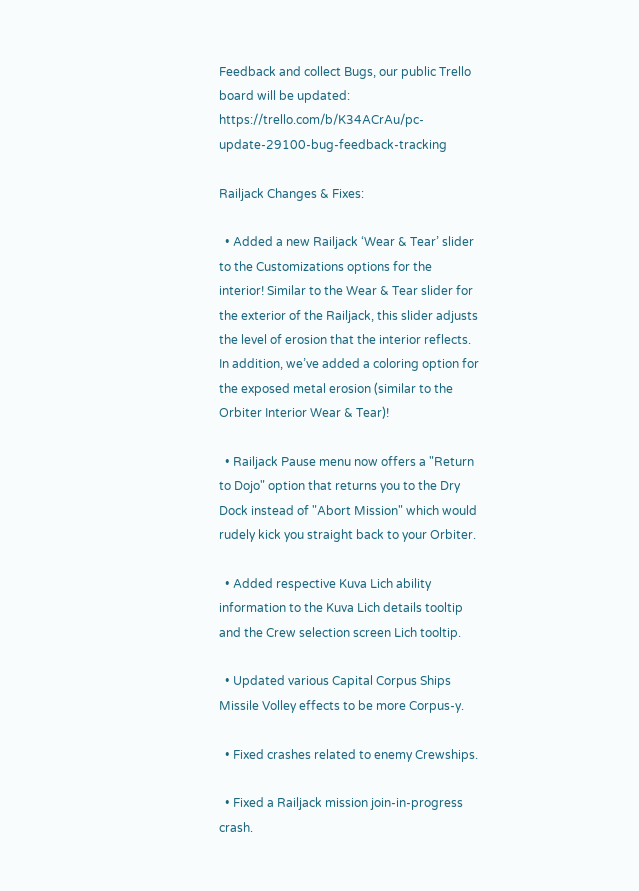Feedback and collect Bugs, our public Trello board will be updated: https://trello.com/b/K34ACrAu/pc-update-29100-bug-feedback-tracking

Railjack Changes & Fixes:

  • Added a new Railjack ‘Wear & Tear’ slider to the Customizations options for the interior! Similar to the Wear & Tear slider for the exterior of the Railjack, this slider adjusts the level of erosion that the interior reflects. In addition, we’ve added a coloring option for the exposed metal erosion (similar to the Orbiter Interior Wear & Tear)!

  • Railjack Pause menu now offers a "Return to Dojo" option that returns you to the Dry Dock instead of "Abort Mission" which would rudely kick you straight back to your Orbiter.

  • Added respective Kuva Lich ability information to the Kuva Lich details tooltip and the Crew selection screen Lich tooltip.

  • Updated various Capital Corpus Ships Missile Volley effects to be more Corpus-y.

  • Fixed crashes related to enemy Crewships.

  • Fixed a Railjack mission join-in-progress crash.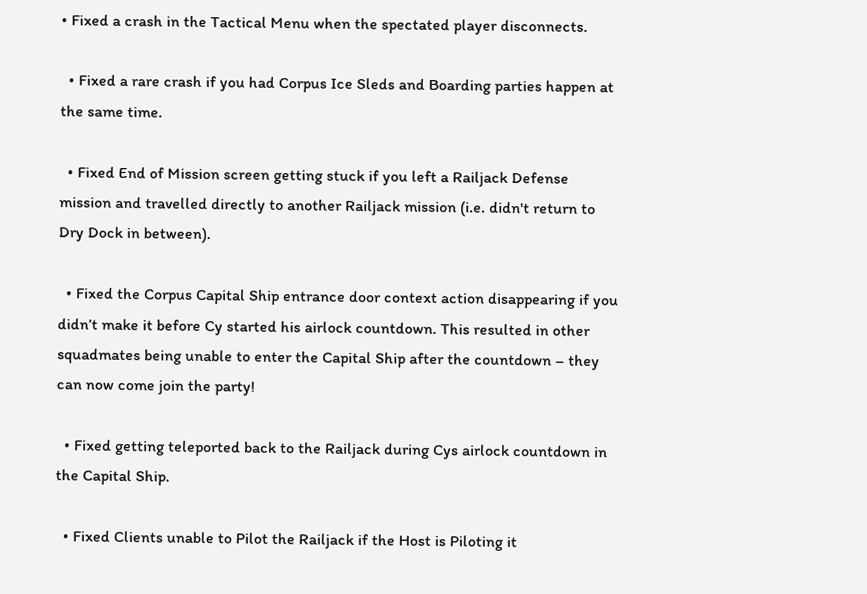• Fixed a crash in the Tactical Menu when the spectated player disconnects.

  • Fixed a rare crash if you had Corpus Ice Sleds and Boarding parties happen at the same time.

  • Fixed End of Mission screen getting stuck if you left a Railjack Defense mission and travelled directly to another Railjack mission (i.e. didn't return to Dry Dock in between).

  • Fixed the Corpus Capital Ship entrance door context action disappearing if you didn’t make it before Cy started his airlock countdown. This resulted in other squadmates being unable to enter the Capital Ship after the countdown – they can now come join the party!

  • Fixed getting teleported back to the Railjack during Cys airlock countdown in the Capital Ship.

  • Fixed Clients unable to Pilot the Railjack if the Host is Piloting it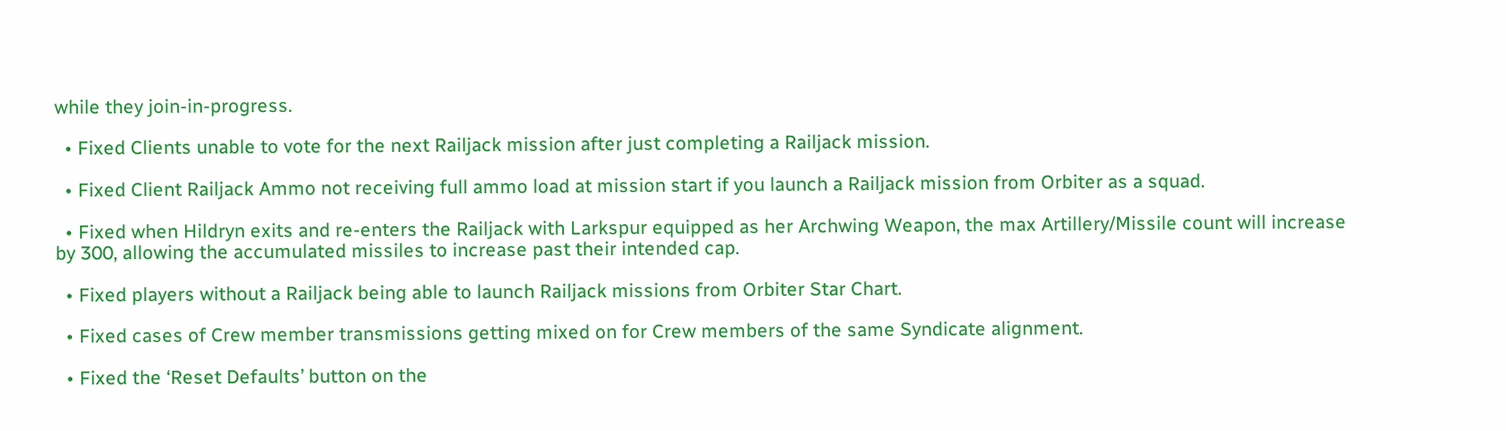while they join-in-progress.

  • Fixed Clients unable to vote for the next Railjack mission after just completing a Railjack mission.

  • Fixed Client Railjack Ammo not receiving full ammo load at mission start if you launch a Railjack mission from Orbiter as a squad.

  • Fixed when Hildryn exits and re-enters the Railjack with Larkspur equipped as her Archwing Weapon, the max Artillery/Missile count will increase by 300, allowing the accumulated missiles to increase past their intended cap.

  • Fixed players without a Railjack being able to launch Railjack missions from Orbiter Star Chart.

  • Fixed cases of Crew member transmissions getting mixed on for Crew members of the same Syndicate alignment.

  • Fixed the ‘Reset Defaults’ button on the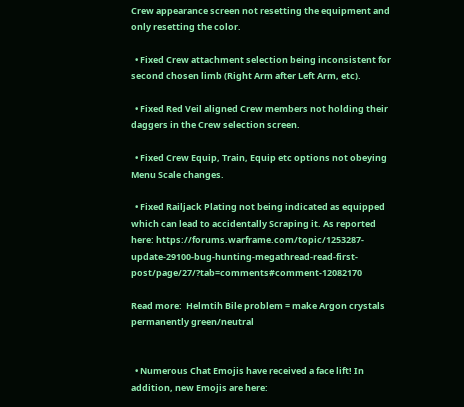Crew appearance screen not resetting the equipment and only resetting the color.

  • Fixed Crew attachment selection being inconsistent for second chosen limb (Right Arm after Left Arm, etc).

  • Fixed Red Veil aligned Crew members not holding their daggers in the Crew selection screen.

  • Fixed Crew Equip, Train, Equip etc options not obeying Menu Scale changes.

  • Fixed Railjack Plating not being indicated as equipped which can lead to accidentally Scraping it. As reported here: https://forums.warframe.com/topic/1253287-update-29100-bug-hunting-megathread-read-first-post/page/27/?tab=comments#comment-12082170

Read more:  Helmtih Bile problem = make Argon crystals permanently green/neutral


  • Numerous Chat Emojis have received a face lift! In addition, new Emojis are here: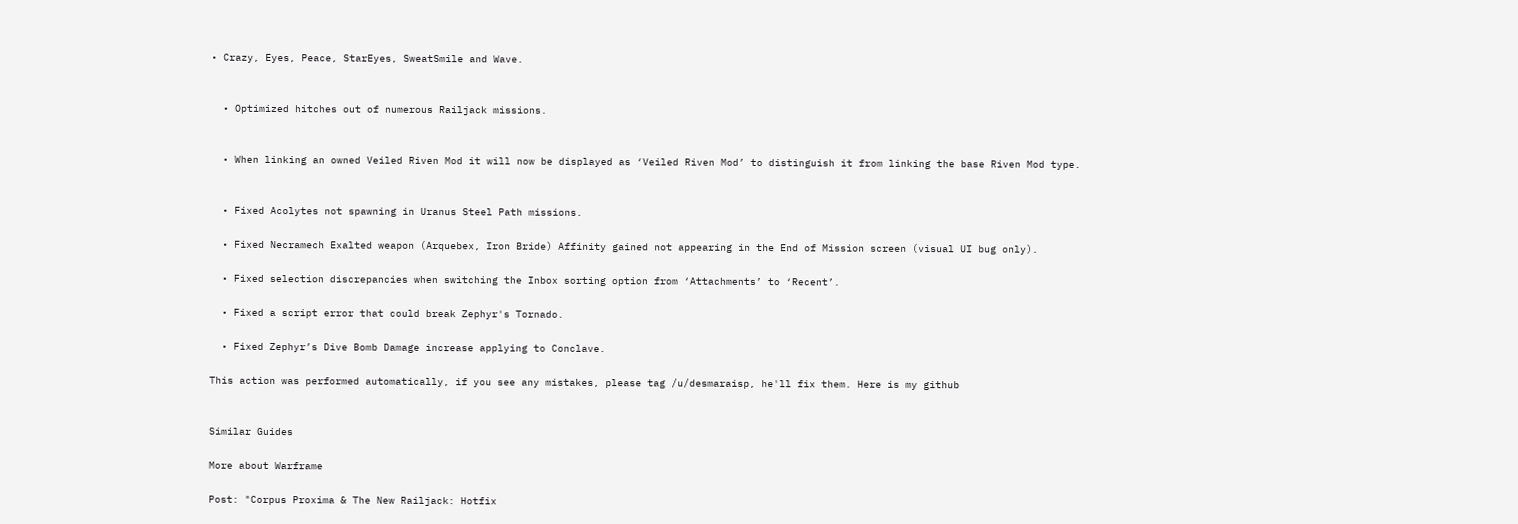• Crazy, Eyes, Peace, StarEyes, SweatSmile and Wave.


  • Optimized hitches out of numerous Railjack missions.


  • When linking an owned Veiled Riven Mod it will now be displayed as ‘Veiled Riven Mod’ to distinguish it from linking the base Riven Mod type.


  • Fixed Acolytes not spawning in Uranus Steel Path missions.

  • Fixed Necramech Exalted weapon (Arquebex, Iron Bride) Affinity gained not appearing in the End of Mission screen (visual UI bug only).

  • Fixed selection discrepancies when switching the Inbox sorting option from ‘Attachments’ to ‘Recent’.

  • Fixed a script error that could break Zephyr's Tornado.

  • Fixed Zephyr’s Dive Bomb Damage increase applying to Conclave.

This action was performed automatically, if you see any mistakes, please tag /u/desmaraisp, he'll fix them. Here is my github


Similar Guides

More about Warframe

Post: "Corpus Proxima & The New Railjack: Hotfix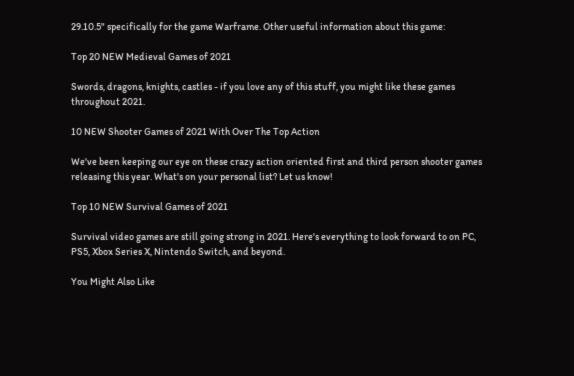29.10.5" specifically for the game Warframe. Other useful information about this game:

Top 20 NEW Medieval Games of 2021

Swords, dragons, knights, castles - if you love any of this stuff, you might like these games throughout 2021.

10 NEW Shooter Games of 2021 With Over The Top Action

We've been keeping our eye on these crazy action oriented first and third person shooter games releasing this year. What's on your personal list? Let us know!

Top 10 NEW Survival Games of 2021

Survival video games are still going strong in 2021. Here's everything to look forward to on PC, PS5, Xbox Series X, Nintendo Switch, and beyond.

You Might Also Like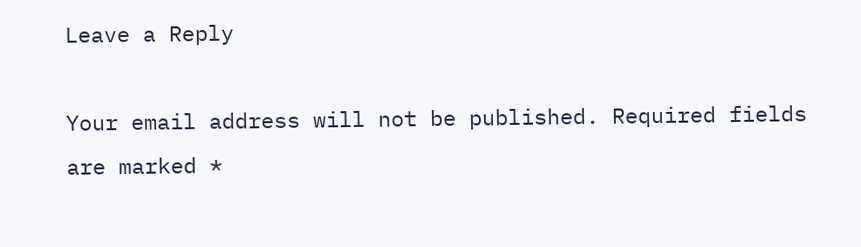Leave a Reply

Your email address will not be published. Required fields are marked *